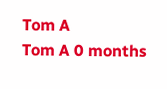Tom A
Tom A 0 months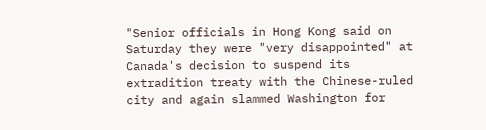"Senior officials in Hong Kong said on Saturday they were "very disappointed" at Canada's decision to suspend its extradition treaty with the Chinese-ruled city and again slammed Washington for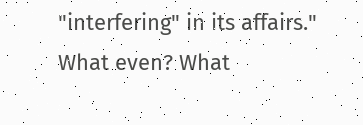"interfering" in its affairs." What even? What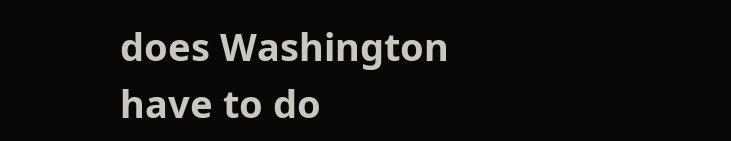does Washington have to do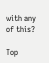with any of this?

Top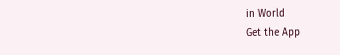in World
Get the App